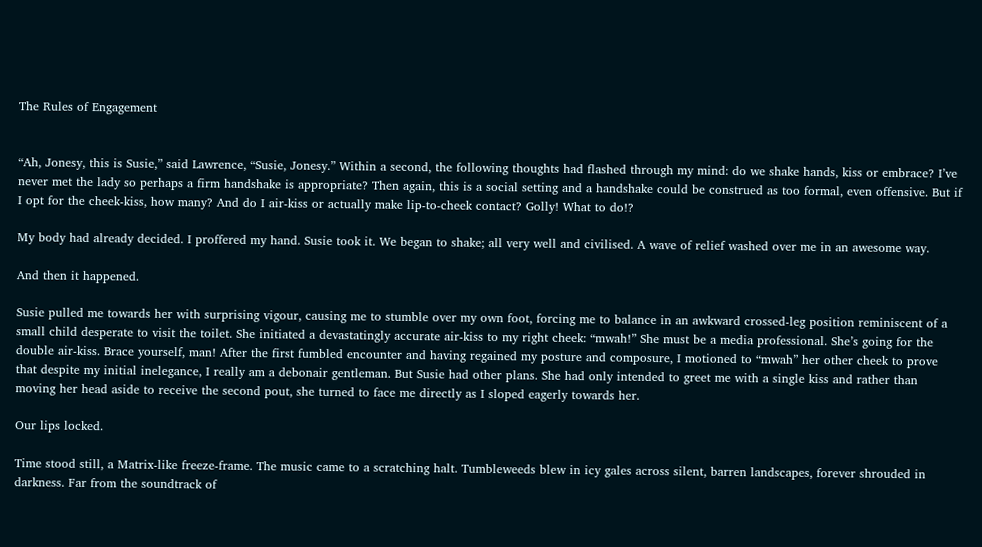The Rules of Engagement


“Ah, Jonesy, this is Susie,” said Lawrence, “Susie, Jonesy.” Within a second, the following thoughts had flashed through my mind: do we shake hands, kiss or embrace? I’ve never met the lady so perhaps a firm handshake is appropriate? Then again, this is a social setting and a handshake could be construed as too formal, even offensive. But if I opt for the cheek-kiss, how many? And do I air-kiss or actually make lip-to-cheek contact? Golly! What to do!?

My body had already decided. I proffered my hand. Susie took it. We began to shake; all very well and civilised. A wave of relief washed over me in an awesome way.

And then it happened.

Susie pulled me towards her with surprising vigour, causing me to stumble over my own foot, forcing me to balance in an awkward crossed-leg position reminiscent of a small child desperate to visit the toilet. She initiated a devastatingly accurate air-kiss to my right cheek: “mwah!” She must be a media professional. She’s going for the double air-kiss. Brace yourself, man! After the first fumbled encounter and having regained my posture and composure, I motioned to “mwah” her other cheek to prove that despite my initial inelegance, I really am a debonair gentleman. But Susie had other plans. She had only intended to greet me with a single kiss and rather than moving her head aside to receive the second pout, she turned to face me directly as I sloped eagerly towards her.

Our lips locked.

Time stood still, a Matrix-like freeze-frame. The music came to a scratching halt. Tumbleweeds blew in icy gales across silent, barren landscapes, forever shrouded in darkness. Far from the soundtrack of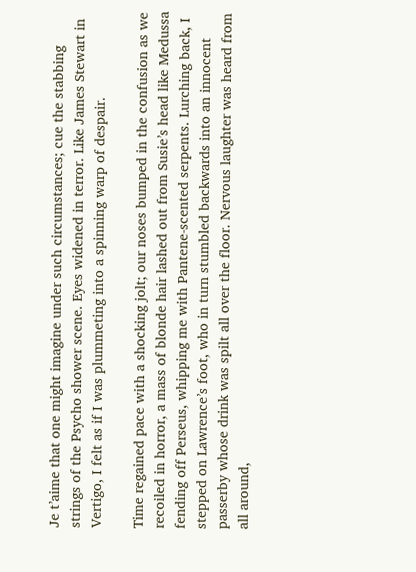Je t’aime that one might imagine under such circumstances; cue the stabbing strings of the Psycho shower scene. Eyes widened in terror. Like James Stewart in Vertigo, I felt as if I was plummeting into a spinning warp of despair.

Time regained pace with a shocking jolt; our noses bumped in the confusion as we recoiled in horror, a mass of blonde hair lashed out from Susie’s head like Medussa fending off Perseus, whipping me with Pantene-scented serpents. Lurching back, I stepped on Lawrence’s foot, who in turn stumbled backwards into an innocent passerby whose drink was spilt all over the floor. Nervous laughter was heard from all around,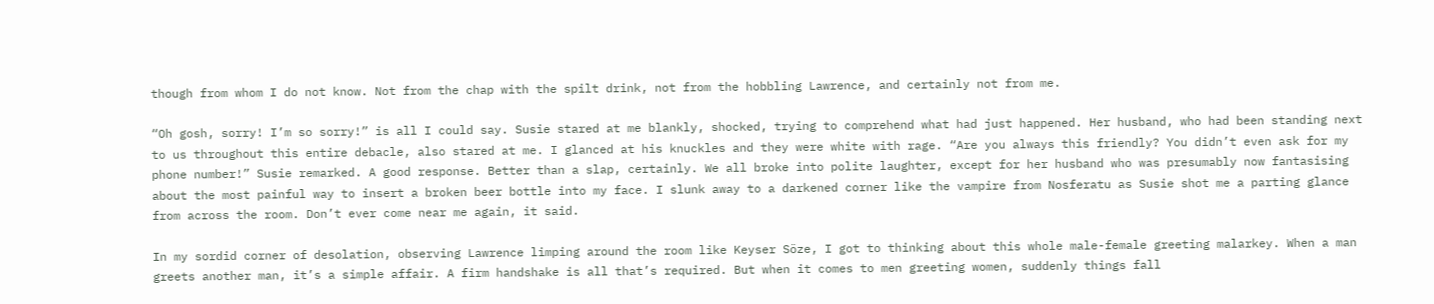though from whom I do not know. Not from the chap with the spilt drink, not from the hobbling Lawrence, and certainly not from me.

“Oh gosh, sorry! I’m so sorry!” is all I could say. Susie stared at me blankly, shocked, trying to comprehend what had just happened. Her husband, who had been standing next to us throughout this entire debacle, also stared at me. I glanced at his knuckles and they were white with rage. “Are you always this friendly? You didn’t even ask for my phone number!” Susie remarked. A good response. Better than a slap, certainly. We all broke into polite laughter, except for her husband who was presumably now fantasising about the most painful way to insert a broken beer bottle into my face. I slunk away to a darkened corner like the vampire from Nosferatu as Susie shot me a parting glance from across the room. Don’t ever come near me again, it said.

In my sordid corner of desolation, observing Lawrence limping around the room like Keyser Söze, I got to thinking about this whole male-female greeting malarkey. When a man greets another man, it’s a simple affair. A firm handshake is all that’s required. But when it comes to men greeting women, suddenly things fall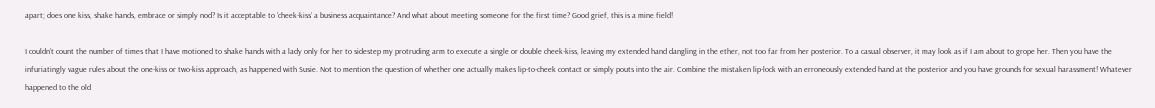apart; does one kiss, shake hands, embrace or simply nod? Is it acceptable to ‘cheek-kiss’ a business acquaintance? And what about meeting someone for the first time? Good grief, this is a mine field!

I couldn’t count the number of times that I have motioned to shake hands with a lady only for her to sidestep my protruding arm to execute a single or double cheek-kiss, leaving my extended hand dangling in the ether, not too far from her posterior. To a casual observer, it may look as if I am about to grope her. Then you have the infuriatingly vague rules about the one-kiss or two-kiss approach, as happened with Susie. Not to mention the question of whether one actually makes lip-to-cheek contact or simply pouts into the air. Combine the mistaken lip-lock with an erroneously extended hand at the posterior and you have grounds for sexual harassment! Whatever happened to the old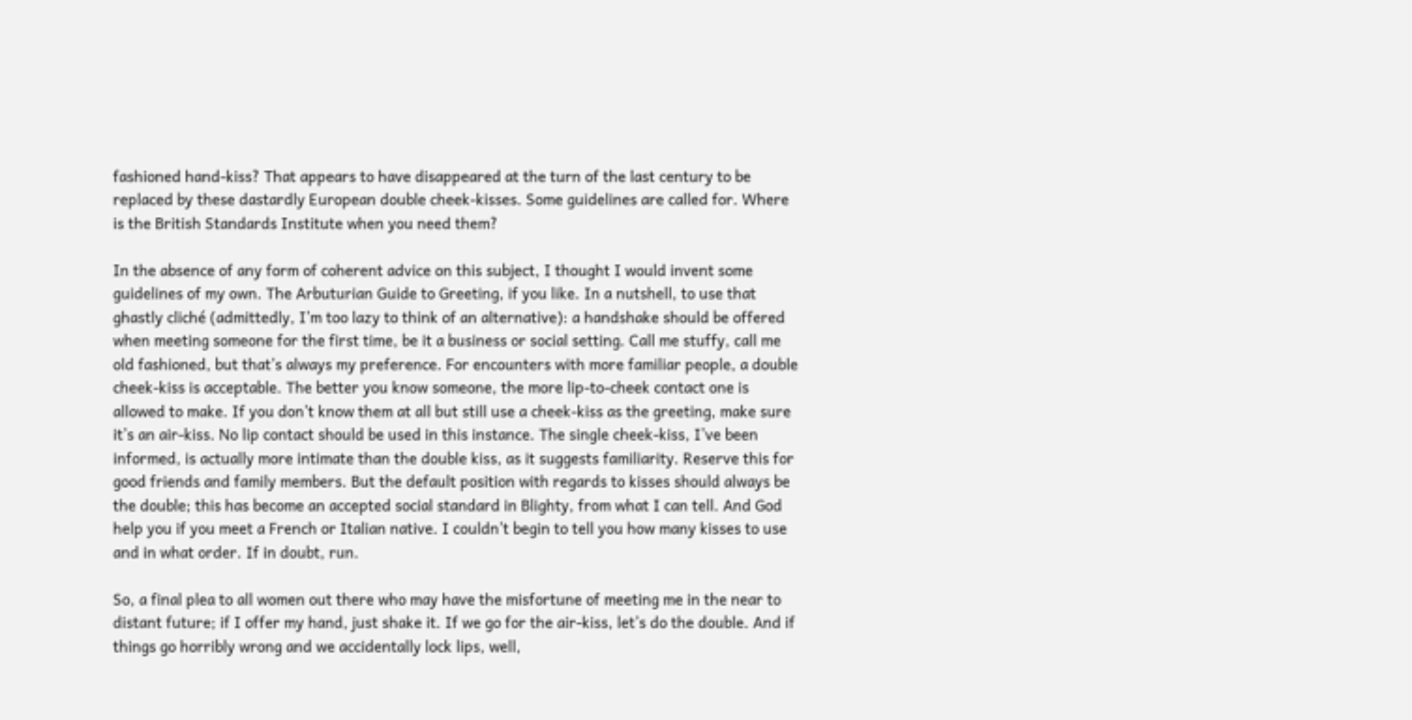fashioned hand-kiss? That appears to have disappeared at the turn of the last century to be replaced by these dastardly European double cheek-kisses. Some guidelines are called for. Where is the British Standards Institute when you need them?

In the absence of any form of coherent advice on this subject, I thought I would invent some guidelines of my own. The Arbuturian Guide to Greeting, if you like. In a nutshell, to use that ghastly cliché (admittedly, I’m too lazy to think of an alternative): a handshake should be offered when meeting someone for the first time, be it a business or social setting. Call me stuffy, call me old fashioned, but that’s always my preference. For encounters with more familiar people, a double cheek-kiss is acceptable. The better you know someone, the more lip-to-cheek contact one is allowed to make. If you don’t know them at all but still use a cheek-kiss as the greeting, make sure it’s an air-kiss. No lip contact should be used in this instance. The single cheek-kiss, I’ve been informed, is actually more intimate than the double kiss, as it suggests familiarity. Reserve this for good friends and family members. But the default position with regards to kisses should always be the double; this has become an accepted social standard in Blighty, from what I can tell. And God help you if you meet a French or Italian native. I couldn’t begin to tell you how many kisses to use and in what order. If in doubt, run.

So, a final plea to all women out there who may have the misfortune of meeting me in the near to distant future; if I offer my hand, just shake it. If we go for the air-kiss, let’s do the double. And if things go horribly wrong and we accidentally lock lips, well,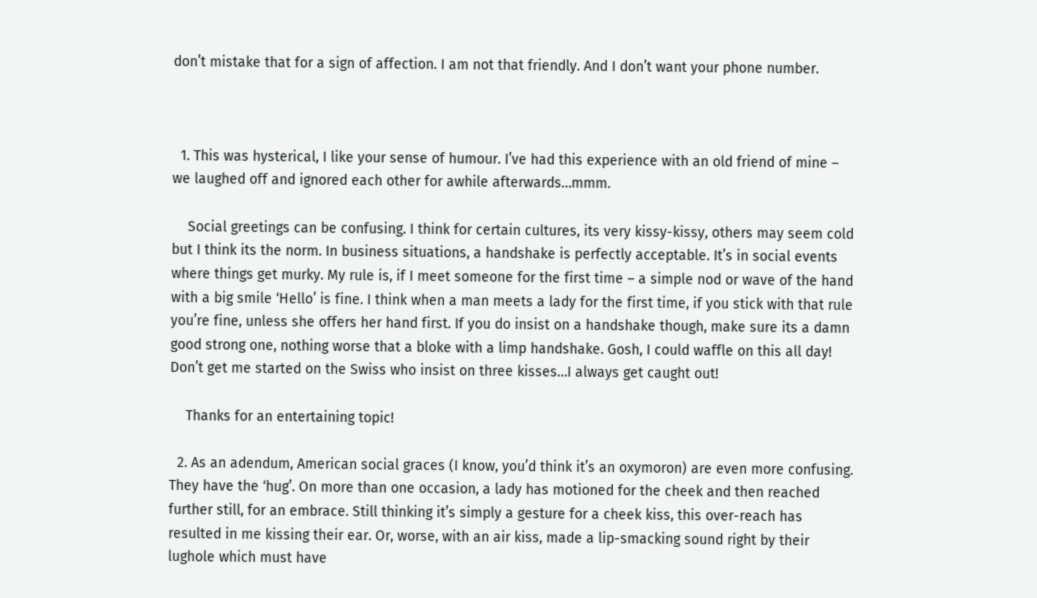don’t mistake that for a sign of affection. I am not that friendly. And I don’t want your phone number.



  1. This was hysterical, I like your sense of humour. I’ve had this experience with an old friend of mine – we laughed off and ignored each other for awhile afterwards…mmm.

    Social greetings can be confusing. I think for certain cultures, its very kissy-kissy, others may seem cold but I think its the norm. In business situations, a handshake is perfectly acceptable. It’s in social events where things get murky. My rule is, if I meet someone for the first time – a simple nod or wave of the hand with a big smile ‘Hello’ is fine. I think when a man meets a lady for the first time, if you stick with that rule you’re fine, unless she offers her hand first. If you do insist on a handshake though, make sure its a damn good strong one, nothing worse that a bloke with a limp handshake. Gosh, I could waffle on this all day! Don’t get me started on the Swiss who insist on three kisses…I always get caught out!

    Thanks for an entertaining topic!

  2. As an adendum, American social graces (I know, you’d think it’s an oxymoron) are even more confusing. They have the ‘hug’. On more than one occasion, a lady has motioned for the cheek and then reached further still, for an embrace. Still thinking it’s simply a gesture for a cheek kiss, this over-reach has resulted in me kissing their ear. Or, worse, with an air kiss, made a lip-smacking sound right by their lughole which must have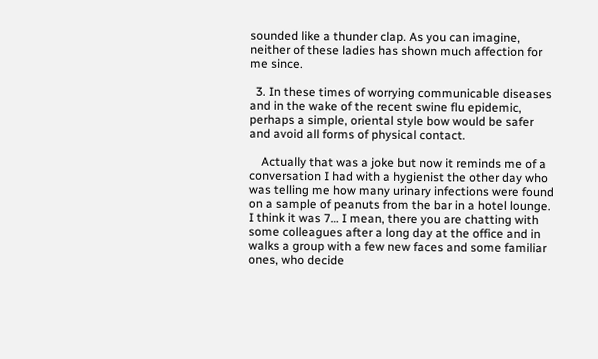sounded like a thunder clap. As you can imagine, neither of these ladies has shown much affection for me since.

  3. In these times of worrying communicable diseases and in the wake of the recent swine flu epidemic, perhaps a simple, oriental style bow would be safer and avoid all forms of physical contact.

    Actually that was a joke but now it reminds me of a conversation I had with a hygienist the other day who was telling me how many urinary infections were found on a sample of peanuts from the bar in a hotel lounge. I think it was 7… I mean, there you are chatting with some colleagues after a long day at the office and in walks a group with a few new faces and some familiar ones, who decide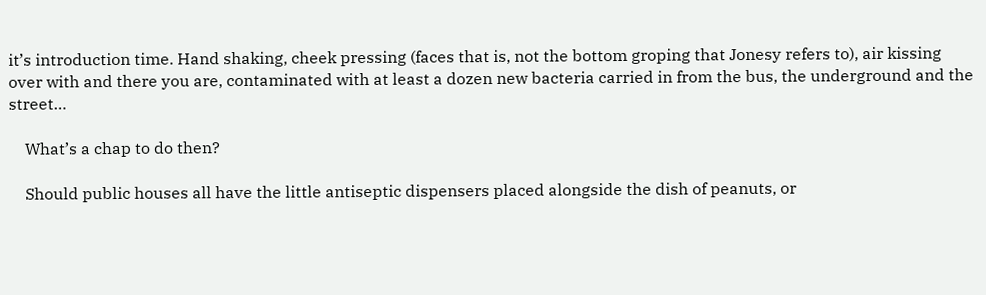it’s introduction time. Hand shaking, cheek pressing (faces that is, not the bottom groping that Jonesy refers to), air kissing over with and there you are, contaminated with at least a dozen new bacteria carried in from the bus, the underground and the street…

    What’s a chap to do then?

    Should public houses all have the little antiseptic dispensers placed alongside the dish of peanuts, or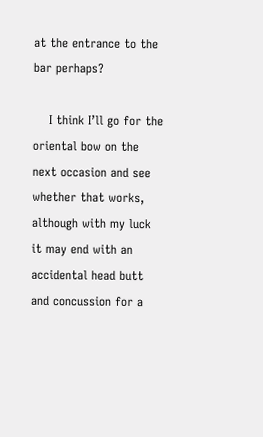at the entrance to the bar perhaps?

    I think I’ll go for the oriental bow on the next occasion and see whether that works, although with my luck it may end with an accidental head butt and concussion for a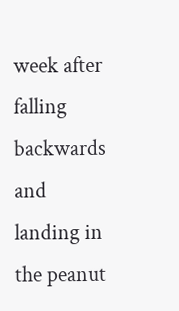week after falling backwards and landing in the peanut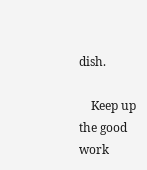dish.

    Keep up the good work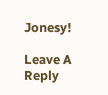Jonesy!

Leave A Reply